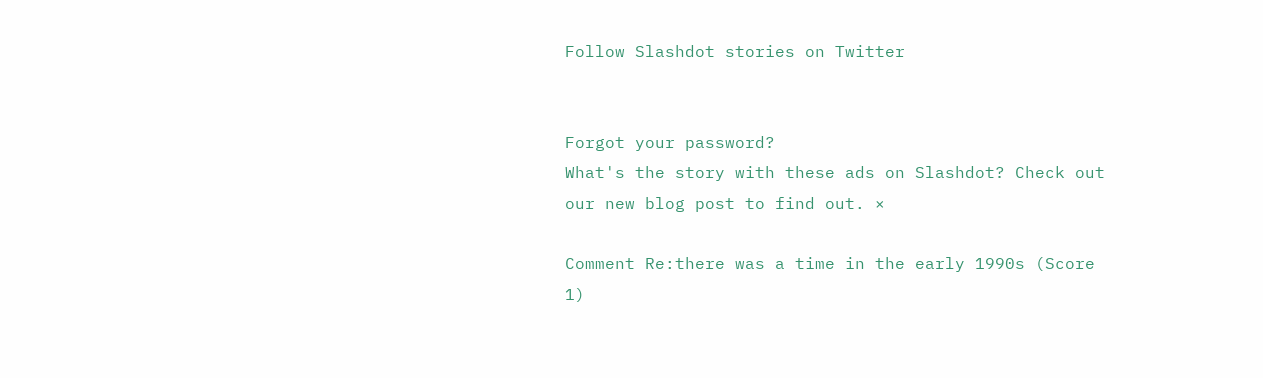Follow Slashdot stories on Twitter


Forgot your password?
What's the story with these ads on Slashdot? Check out our new blog post to find out. ×

Comment Re:there was a time in the early 1990s (Score 1)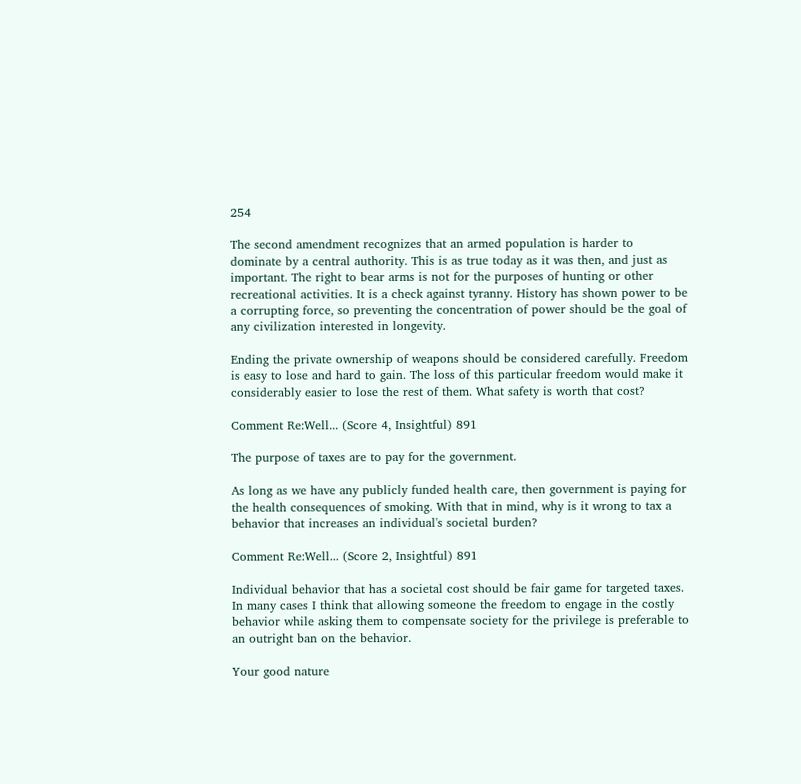254

The second amendment recognizes that an armed population is harder to dominate by a central authority. This is as true today as it was then, and just as important. The right to bear arms is not for the purposes of hunting or other recreational activities. It is a check against tyranny. History has shown power to be a corrupting force, so preventing the concentration of power should be the goal of any civilization interested in longevity.

Ending the private ownership of weapons should be considered carefully. Freedom is easy to lose and hard to gain. The loss of this particular freedom would make it considerably easier to lose the rest of them. What safety is worth that cost?

Comment Re:Well... (Score 4, Insightful) 891

The purpose of taxes are to pay for the government.

As long as we have any publicly funded health care, then government is paying for the health consequences of smoking. With that in mind, why is it wrong to tax a behavior that increases an individual's societal burden?

Comment Re:Well... (Score 2, Insightful) 891

Individual behavior that has a societal cost should be fair game for targeted taxes. In many cases I think that allowing someone the freedom to engage in the costly behavior while asking them to compensate society for the privilege is preferable to an outright ban on the behavior.

Your good nature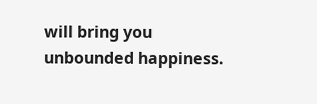will bring you unbounded happiness.